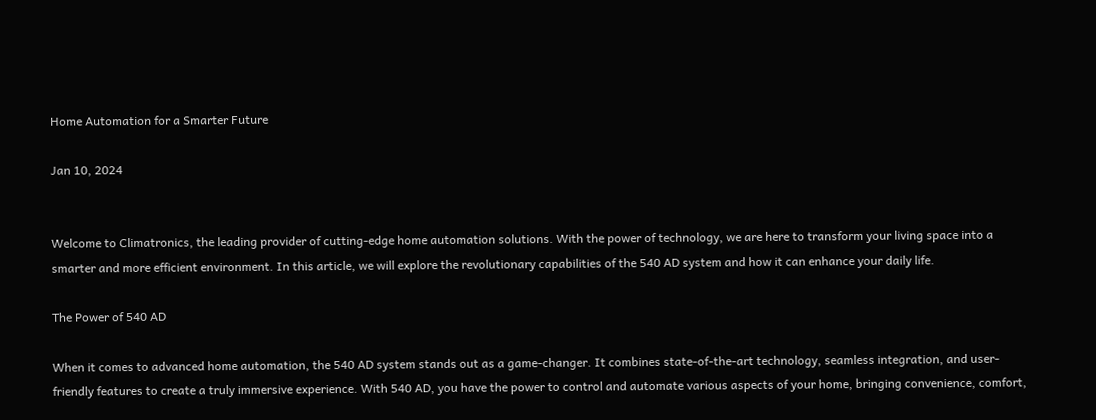Home Automation for a Smarter Future

Jan 10, 2024


Welcome to Climatronics, the leading provider of cutting-edge home automation solutions. With the power of technology, we are here to transform your living space into a smarter and more efficient environment. In this article, we will explore the revolutionary capabilities of the 540 AD system and how it can enhance your daily life.

The Power of 540 AD

When it comes to advanced home automation, the 540 AD system stands out as a game-changer. It combines state-of-the-art technology, seamless integration, and user-friendly features to create a truly immersive experience. With 540 AD, you have the power to control and automate various aspects of your home, bringing convenience, comfort,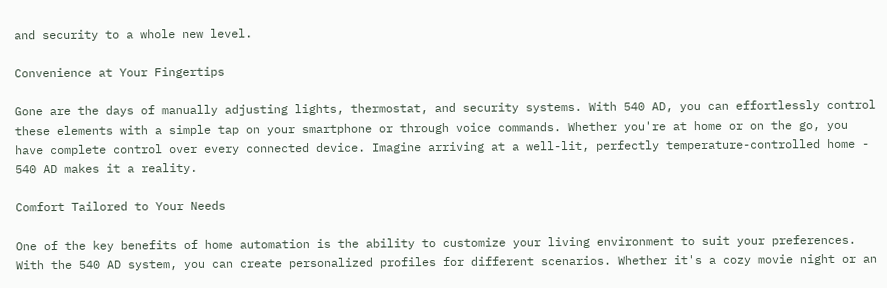and security to a whole new level.

Convenience at Your Fingertips

Gone are the days of manually adjusting lights, thermostat, and security systems. With 540 AD, you can effortlessly control these elements with a simple tap on your smartphone or through voice commands. Whether you're at home or on the go, you have complete control over every connected device. Imagine arriving at a well-lit, perfectly temperature-controlled home - 540 AD makes it a reality.

Comfort Tailored to Your Needs

One of the key benefits of home automation is the ability to customize your living environment to suit your preferences. With the 540 AD system, you can create personalized profiles for different scenarios. Whether it's a cozy movie night or an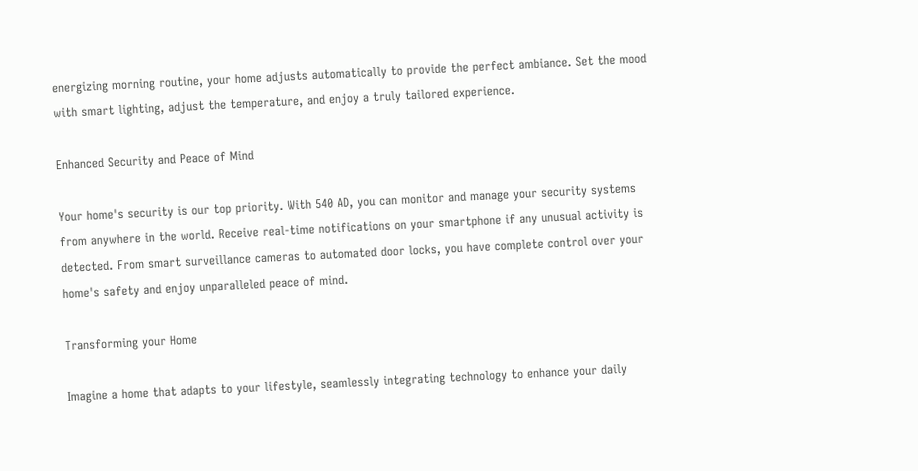energizing morning routine, your home adjusts automatically to provide the perfect ambiance. Set the mood with smart lighting, adjust the temperature, and enjoy a truly tailored experience.

Enhanced Security and Peace of Mind

Your home's security is our top priority. With 540 AD, you can monitor and manage your security systems from anywhere in the world. Receive real-time notifications on your smartphone if any unusual activity is detected. From smart surveillance cameras to automated door locks, you have complete control over your home's safety and enjoy unparalleled peace of mind.

Transforming your Home

Imagine a home that adapts to your lifestyle, seamlessly integrating technology to enhance your daily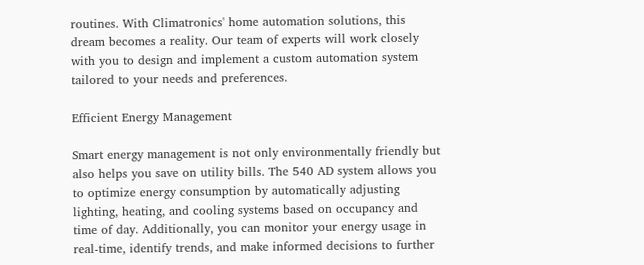routines. With Climatronics' home automation solutions, this dream becomes a reality. Our team of experts will work closely with you to design and implement a custom automation system tailored to your needs and preferences.

Efficient Energy Management

Smart energy management is not only environmentally friendly but also helps you save on utility bills. The 540 AD system allows you to optimize energy consumption by automatically adjusting lighting, heating, and cooling systems based on occupancy and time of day. Additionally, you can monitor your energy usage in real-time, identify trends, and make informed decisions to further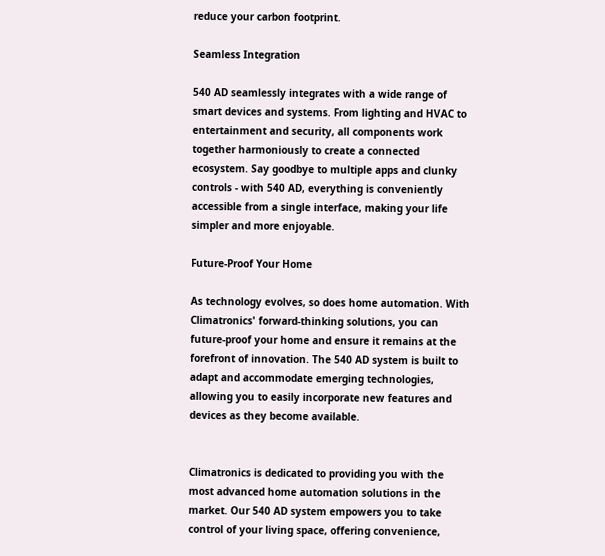reduce your carbon footprint.

Seamless Integration

540 AD seamlessly integrates with a wide range of smart devices and systems. From lighting and HVAC to entertainment and security, all components work together harmoniously to create a connected ecosystem. Say goodbye to multiple apps and clunky controls - with 540 AD, everything is conveniently accessible from a single interface, making your life simpler and more enjoyable.

Future-Proof Your Home

As technology evolves, so does home automation. With Climatronics' forward-thinking solutions, you can future-proof your home and ensure it remains at the forefront of innovation. The 540 AD system is built to adapt and accommodate emerging technologies, allowing you to easily incorporate new features and devices as they become available.


Climatronics is dedicated to providing you with the most advanced home automation solutions in the market. Our 540 AD system empowers you to take control of your living space, offering convenience,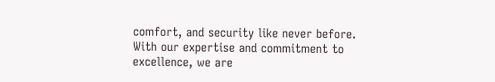comfort, and security like never before. With our expertise and commitment to excellence, we are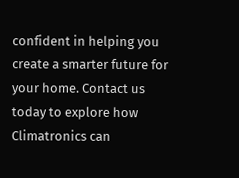confident in helping you create a smarter future for your home. Contact us today to explore how Climatronics can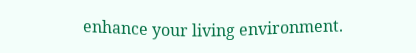enhance your living environment.